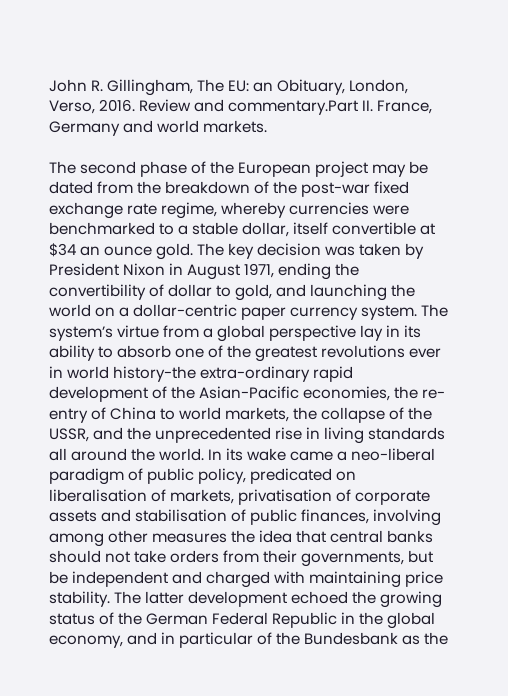John R. Gillingham, The EU: an Obituary, London, Verso, 2016. Review and commentary.Part II. France, Germany and world markets.

The second phase of the European project may be dated from the breakdown of the post-war fixed exchange rate regime, whereby currencies were benchmarked to a stable dollar, itself convertible at $34 an ounce gold. The key decision was taken by President Nixon in August 1971, ending the convertibility of dollar to gold, and launching the world on a dollar-centric paper currency system. The system’s virtue from a global perspective lay in its ability to absorb one of the greatest revolutions ever in world history-the extra-ordinary rapid development of the Asian-Pacific economies, the re-entry of China to world markets, the collapse of the USSR, and the unprecedented rise in living standards all around the world. In its wake came a neo-liberal paradigm of public policy, predicated on liberalisation of markets, privatisation of corporate assets and stabilisation of public finances, involving among other measures the idea that central banks should not take orders from their governments, but be independent and charged with maintaining price stability. The latter development echoed the growing status of the German Federal Republic in the global economy, and in particular of the Bundesbank as the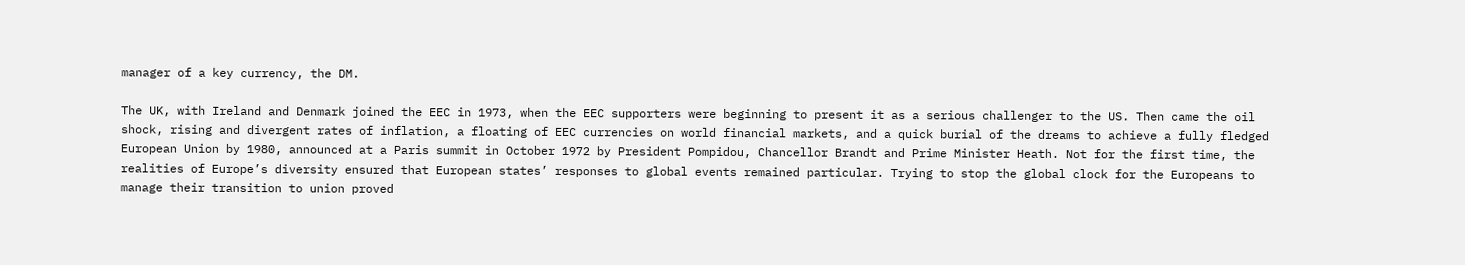manager of a key currency, the DM.

The UK, with Ireland and Denmark joined the EEC in 1973, when the EEC supporters were beginning to present it as a serious challenger to the US. Then came the oil shock, rising and divergent rates of inflation, a floating of EEC currencies on world financial markets, and a quick burial of the dreams to achieve a fully fledged European Union by 1980, announced at a Paris summit in October 1972 by President Pompidou, Chancellor Brandt and Prime Minister Heath. Not for the first time, the realities of Europe’s diversity ensured that European states’ responses to global events remained particular. Trying to stop the global clock for the Europeans to manage their transition to union proved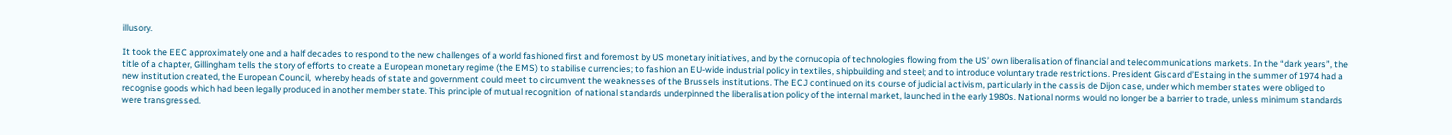illusory.

It took the EEC approximately one and a half decades to respond to the new challenges of a world fashioned first and foremost by US monetary initiatives, and by the cornucopia of technologies flowing from the US’ own liberalisation of financial and telecommunications markets. In the “dark years”, the title of a chapter, Gillingham tells the story of efforts to create a European monetary regime (the EMS) to stabilise currencies; to fashion an EU-wide industrial policy in textiles, shipbuilding and steel; and to introduce voluntary trade restrictions. President Giscard d’Estaing in the summer of 1974 had a new institution created, the European Council,  whereby heads of state and government could meet to circumvent the weaknesses of the Brussels institutions. The ECJ continued on its course of judicial activism, particularly in the cassis de Dijon case, under which member states were obliged to recognise goods which had been legally produced in another member state. This principle of mutual recognition  of national standards underpinned the liberalisation policy of the internal market, launched in the early 1980s. National norms would no longer be a barrier to trade, unless minimum standards  were transgressed.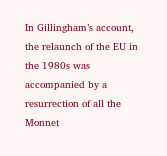In Gillingham’s account, the relaunch of the EU in the 1980s was accompanied by a resurrection of all the Monnet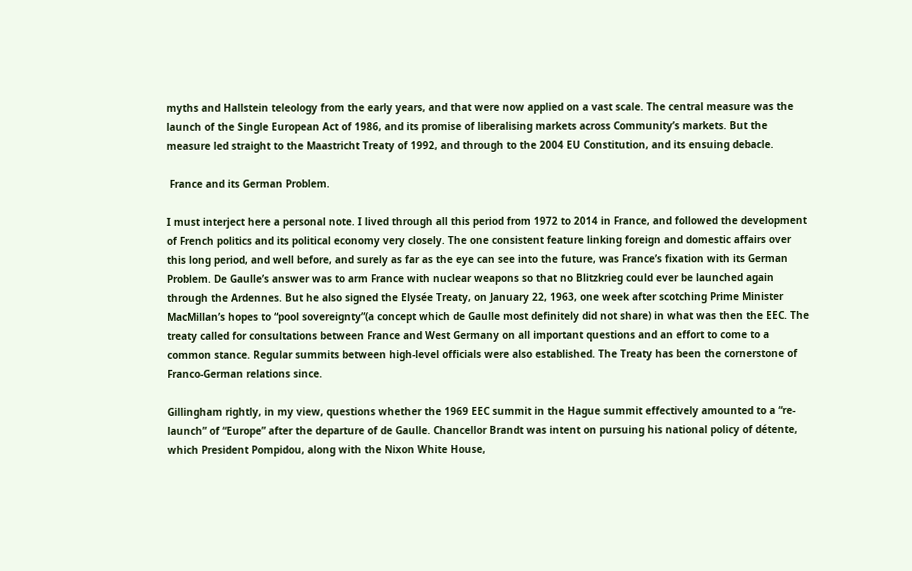myths and Hallstein teleology from the early years, and that were now applied on a vast scale. The central measure was the launch of the Single European Act of 1986, and its promise of liberalising markets across Community’s markets. But the measure led straight to the Maastricht Treaty of 1992, and through to the 2004 EU Constitution, and its ensuing debacle.

 France and its German Problem.

I must interject here a personal note. I lived through all this period from 1972 to 2014 in France, and followed the development of French politics and its political economy very closely. The one consistent feature linking foreign and domestic affairs over this long period, and well before, and surely as far as the eye can see into the future, was France’s fixation with its German Problem. De Gaulle’s answer was to arm France with nuclear weapons so that no Blitzkrieg could ever be launched again through the Ardennes. But he also signed the Elysée Treaty, on January 22, 1963, one week after scotching Prime Minister MacMillan’s hopes to “pool sovereignty”(a concept which de Gaulle most definitely did not share) in what was then the EEC. The treaty called for consultations between France and West Germany on all important questions and an effort to come to a common stance. Regular summits between high-level officials were also established. The Treaty has been the cornerstone of Franco-German relations since.

Gillingham rightly, in my view, questions whether the 1969 EEC summit in the Hague summit effectively amounted to a “re-launch” of “Europe” after the departure of de Gaulle. Chancellor Brandt was intent on pursuing his national policy of détente, which President Pompidou, along with the Nixon White House,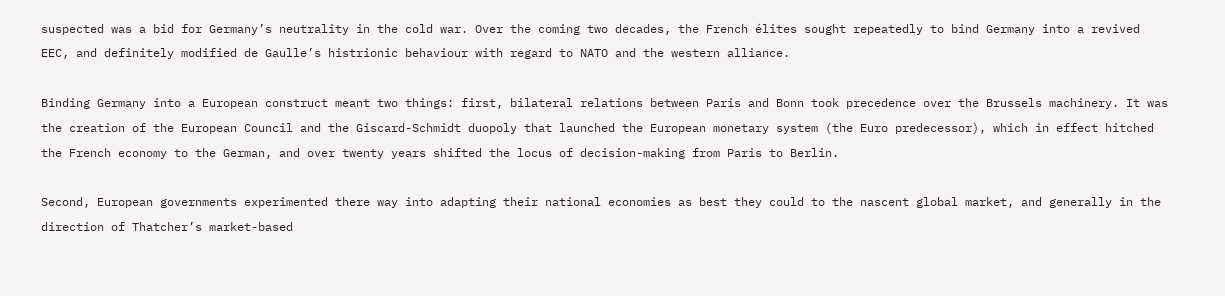suspected was a bid for Germany’s neutrality in the cold war. Over the coming two decades, the French élites sought repeatedly to bind Germany into a revived EEC, and definitely modified de Gaulle’s histrionic behaviour with regard to NATO and the western alliance.

Binding Germany into a European construct meant two things: first, bilateral relations between Paris and Bonn took precedence over the Brussels machinery. It was the creation of the European Council and the Giscard-Schmidt duopoly that launched the European monetary system (the Euro predecessor), which in effect hitched the French economy to the German, and over twenty years shifted the locus of decision-making from Paris to Berlin.

Second, European governments experimented there way into adapting their national economies as best they could to the nascent global market, and generally in the direction of Thatcher’s market-based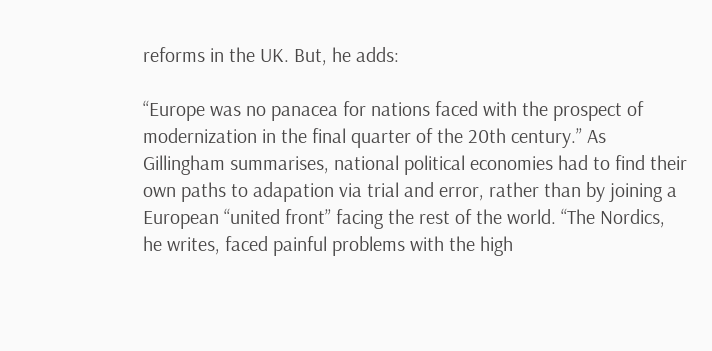reforms in the UK. But, he adds:

“Europe was no panacea for nations faced with the prospect of modernization in the final quarter of the 20th century.” As Gillingham summarises, national political economies had to find their own paths to adapation via trial and error, rather than by joining a European “united front” facing the rest of the world. “The Nordics, he writes, faced painful problems with the high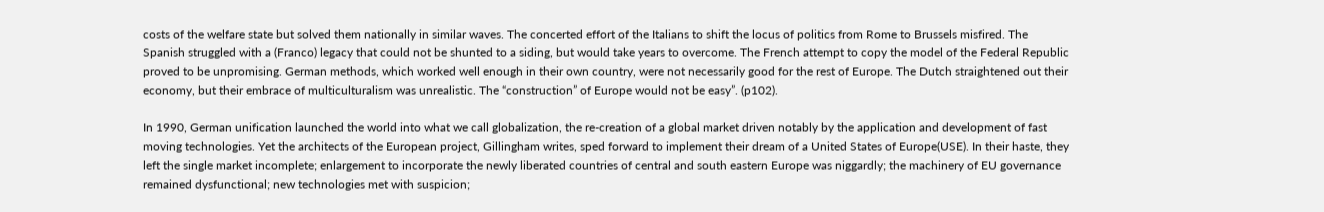costs of the welfare state but solved them nationally in similar waves. The concerted effort of the Italians to shift the locus of politics from Rome to Brussels misfired. The Spanish struggled with a (Franco) legacy that could not be shunted to a siding, but would take years to overcome. The French attempt to copy the model of the Federal Republic proved to be unpromising. German methods, which worked well enough in their own country, were not necessarily good for the rest of Europe. The Dutch straightened out their economy, but their embrace of multiculturalism was unrealistic. The “construction” of Europe would not be easy”. (p102).

In 1990, German unification launched the world into what we call globalization, the re-creation of a global market driven notably by the application and development of fast moving technologies. Yet the architects of the European project, Gillingham writes, sped forward to implement their dream of a United States of Europe(USE). In their haste, they left the single market incomplete; enlargement to incorporate the newly liberated countries of central and south eastern Europe was niggardly; the machinery of EU governance remained dysfunctional; new technologies met with suspicion;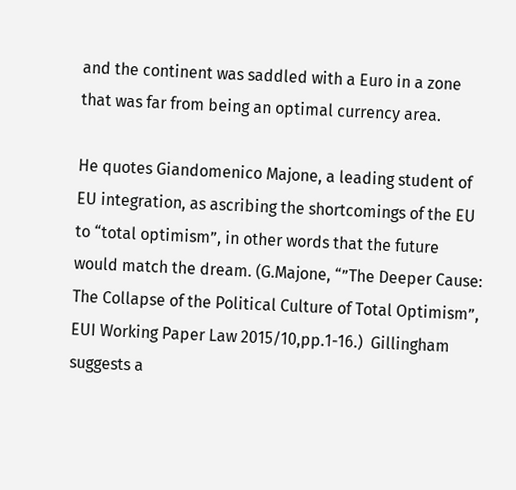and the continent was saddled with a Euro in a zone that was far from being an optimal currency area.

He quotes Giandomenico Majone, a leading student of EU integration, as ascribing the shortcomings of the EU to “total optimism”, in other words that the future would match the dream. (G.Majone, “”The Deeper Cause: The Collapse of the Political Culture of Total Optimism”, EUI Working Paper Law 2015/10,pp.1-16.)  Gillingham suggests a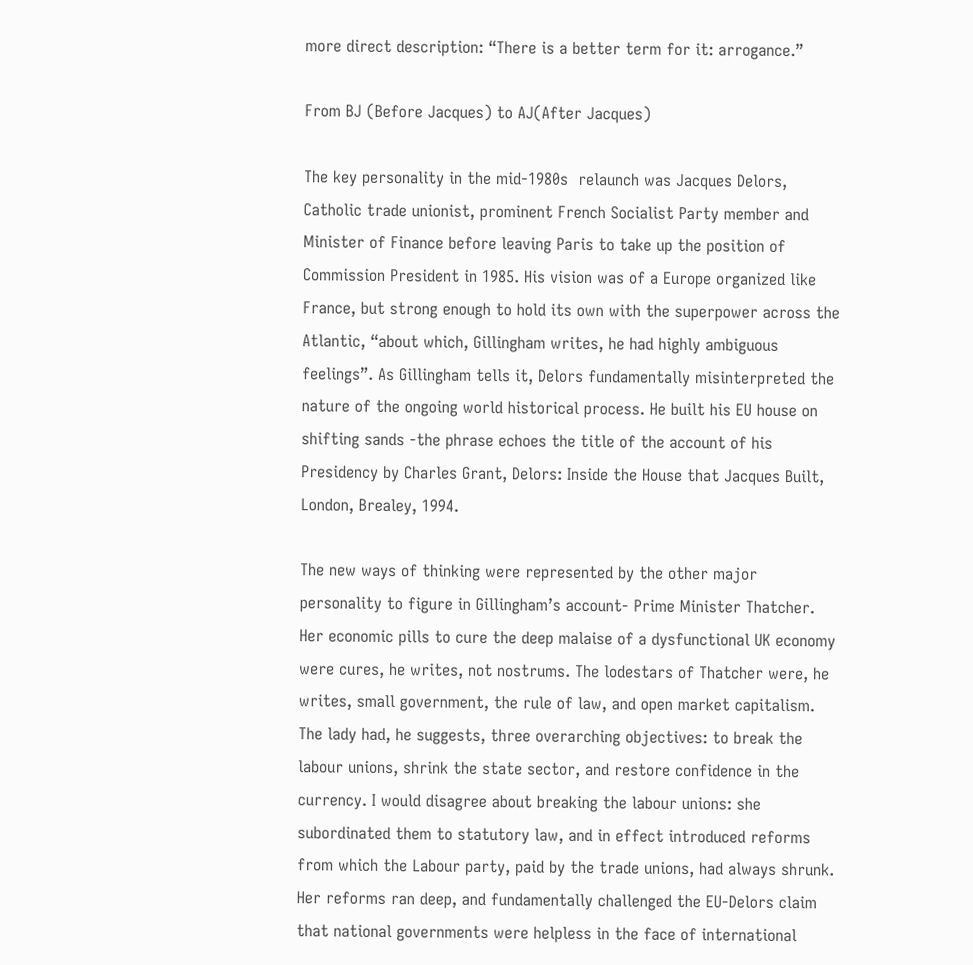more direct description: “There is a better term for it: arrogance.”

From BJ (Before Jacques) to AJ(After Jacques)

The key personality in the mid-1980s  relaunch was Jacques Delors, Catholic trade unionist, prominent French Socialist Party member and Minister of Finance before leaving Paris to take up the position of Commission President in 1985. His vision was of a Europe organized like France, but strong enough to hold its own with the superpower across the Atlantic, “about which, Gillingham writes, he had highly ambiguous feelings”. As Gillingham tells it, Delors fundamentally misinterpreted the nature of the ongoing world historical process. He built his EU house on shifting sands -the phrase echoes the title of the account of his Presidency by Charles Grant, Delors: Inside the House that Jacques Built, London, Brealey, 1994.

The new ways of thinking were represented by the other major personality to figure in Gillingham’s account- Prime Minister Thatcher. Her economic pills to cure the deep malaise of a dysfunctional UK economy were cures, he writes, not nostrums. The lodestars of Thatcher were, he writes, small government, the rule of law, and open market capitalism. The lady had, he suggests, three overarching objectives: to break the labour unions, shrink the state sector, and restore confidence in the currency. I would disagree about breaking the labour unions: she subordinated them to statutory law, and in effect introduced reforms from which the Labour party, paid by the trade unions, had always shrunk. Her reforms ran deep, and fundamentally challenged the EU-Delors claim that national governments were helpless in the face of international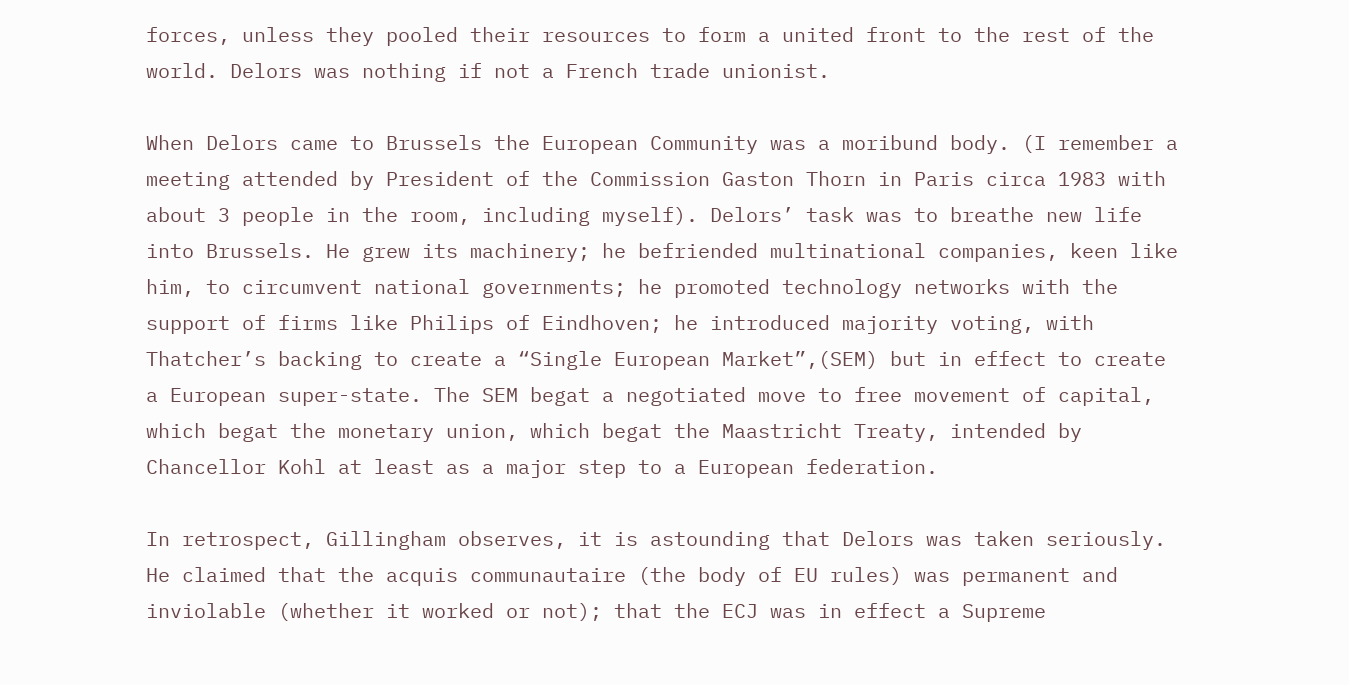forces, unless they pooled their resources to form a united front to the rest of the world. Delors was nothing if not a French trade unionist.

When Delors came to Brussels the European Community was a moribund body. (I remember a meeting attended by President of the Commission Gaston Thorn in Paris circa 1983 with about 3 people in the room, including myself). Delors’ task was to breathe new life into Brussels. He grew its machinery; he befriended multinational companies, keen like him, to circumvent national governments; he promoted technology networks with the support of firms like Philips of Eindhoven; he introduced majority voting, with Thatcher’s backing to create a “Single European Market”,(SEM) but in effect to create a European super-state. The SEM begat a negotiated move to free movement of capital, which begat the monetary union, which begat the Maastricht Treaty, intended by Chancellor Kohl at least as a major step to a European federation.

In retrospect, Gillingham observes, it is astounding that Delors was taken seriously. He claimed that the acquis communautaire (the body of EU rules) was permanent and inviolable (whether it worked or not); that the ECJ was in effect a Supreme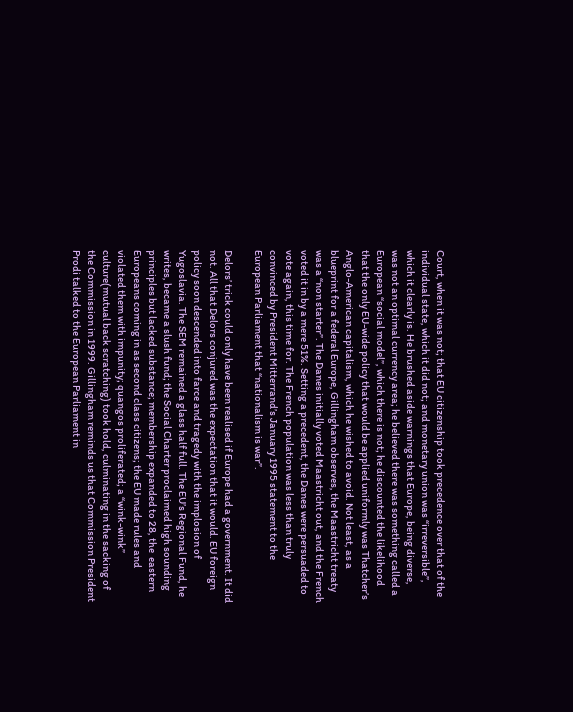Court, when it was not; that EU citizenship took precedence over that of the individual state, which it did not; and monetary union was “irreversible”, which it clearly is. He brushed aside warnings that Europe, being diverse, was not an optimal currency area; he believed there was something called a European “social model”, which there is not; he discounted the likelihood that the only EU-wide policy that would be applied uniformly was Thatcher’s Anglo-American capitalism, which he wished to avoid. Not least, as a blueprint for a federal Europe, Gillingham observes, the Maastricht treaty was a “non starter”. The Danes initially voted Maastricht out, and the French voted it in by a mere 51%. Setting a precedent, the Danes were persuaded to vote again, this time for. The French population was less than truly convinced by President Mitterrand’s January 1995 statement to the European Parliament that “nationalism is war”.

Delors’ trick could only have been realised if Europe had a government. It did not. All that Delors conjured was the expectation that it would. EU foreign policy soon descended into farce and tragedy with the implosion of Yugoslavia. The SEM remained a glass half full. The EU’s Regional Fund, he writes, became a slush fund; the Social Charter proclaimed high sounding principles but lacked substance; membership expanded to 28, the  eastern Europeans coming in as second class citizens; the EU made rules and violated them with impunity; quangos proliferated; a “wink-wink” culture(mutual back scratching) took hold, culminating in the sacking of the Commission in 1999. Gillingham reminds us that Commission President Prodi talked to the European Parliament in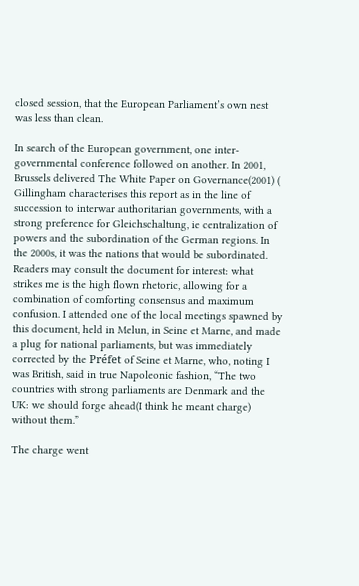closed session, that the European Parliament’s own nest was less than clean.

In search of the European government, one inter-governmental conference followed on another. In 2001, Brussels delivered The White Paper on Governance(2001) ( Gillingham characterises this report as in the line of succession to interwar authoritarian governments, with a strong preference for Gleichschaltung, ie centralization of powers and the subordination of the German regions. In the 2000s, it was the nations that would be subordinated. Readers may consult the document for interest: what strikes me is the high flown rhetoric, allowing for a combination of comforting consensus and maximum confusion. I attended one of the local meetings spawned by this document, held in Melun, in Seine et Marne, and made a plug for national parliaments, but was immediately corrected by the Préfet of Seine et Marne, who, noting I was British, said in true Napoleonic fashion, “The two countries with strong parliaments are Denmark and the UK: we should forge ahead(I think he meant charge) without them.”

The charge went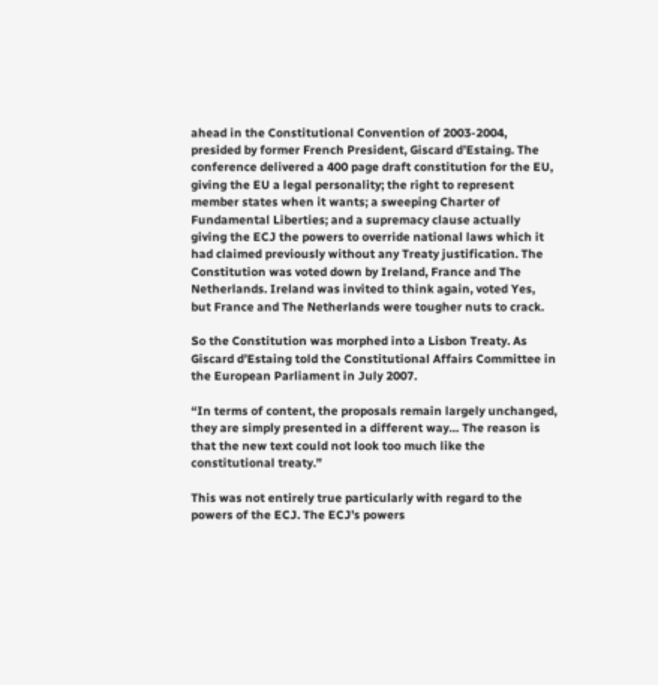ahead in the Constitutional Convention of 2003-2004, presided by former French President, Giscard d’Estaing. The conference delivered a 400 page draft constitution for the EU, giving the EU a legal personality; the right to represent member states when it wants; a sweeping Charter of Fundamental Liberties; and a supremacy clause actually giving the ECJ the powers to override national laws which it had claimed previously without any Treaty justification. The Constitution was voted down by Ireland, France and The Netherlands. Ireland was invited to think again, voted Yes, but France and The Netherlands were tougher nuts to crack.

So the Constitution was morphed into a Lisbon Treaty. As Giscard d’Estaing told the Constitutional Affairs Committee in the European Parliament in July 2007.

“In terms of content, the proposals remain largely unchanged, they are simply presented in a different way… The reason is that the new text could not look too much like the constitutional treaty.”

This was not entirely true particularly with regard to the powers of the ECJ. The ECJ’s powers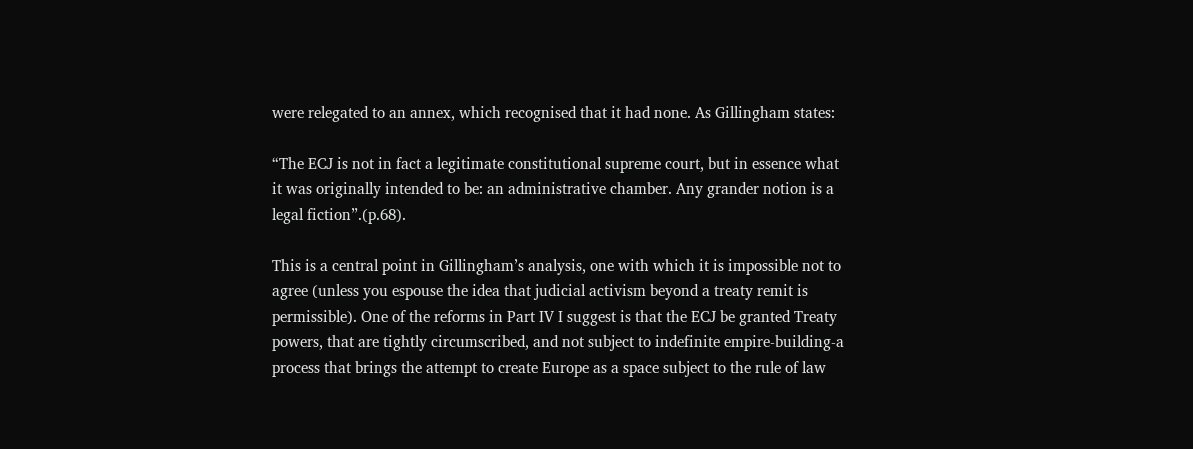were relegated to an annex, which recognised that it had none. As Gillingham states:

“The ECJ is not in fact a legitimate constitutional supreme court, but in essence what it was originally intended to be: an administrative chamber. Any grander notion is a legal fiction”.(p.68).

This is a central point in Gillingham’s analysis, one with which it is impossible not to agree (unless you espouse the idea that judicial activism beyond a treaty remit is permissible). One of the reforms in Part IV I suggest is that the ECJ be granted Treaty powers, that are tightly circumscribed, and not subject to indefinite empire-building-a process that brings the attempt to create Europe as a space subject to the rule of law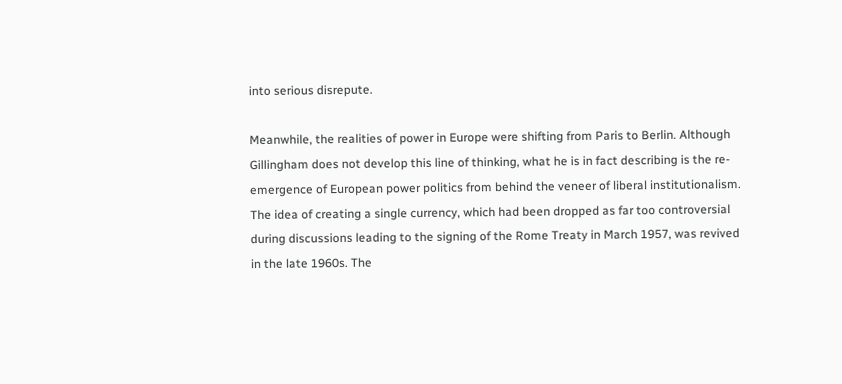into serious disrepute.

Meanwhile, the realities of power in Europe were shifting from Paris to Berlin. Although Gillingham does not develop this line of thinking, what he is in fact describing is the re-emergence of European power politics from behind the veneer of liberal institutionalism. The idea of creating a single currency, which had been dropped as far too controversial during discussions leading to the signing of the Rome Treaty in March 1957, was revived in the late 1960s. The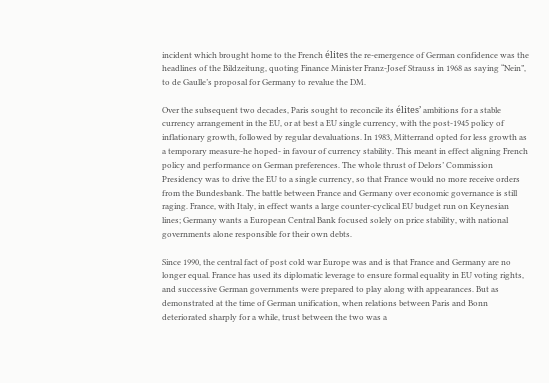incident which brought home to the French élites the re-emergence of German confidence was the headlines of the Bildzeitung, quoting Finance Minister Franz-Josef Strauss in 1968 as saying “Nein”, to de Gaulle’s proposal for Germany to revalue the DM.

Over the subsequent two decades, Paris sought to reconcile its élites’ ambitions for a stable currency arrangement in the EU, or at best a EU single currency, with the post-1945 policy of inflationary growth, followed by regular devaluations. In 1983, Mitterrand opted for less growth as a temporary measure-he hoped- in favour of currency stability. This meant in effect aligning French policy and performance on German preferences. The whole thrust of Delors’ Commission Presidency was to drive the EU to a single currency, so that France would no more receive orders from the Bundesbank. The battle between France and Germany over economic governance is still raging. France, with Italy, in effect wants a large counter-cyclical EU budget run on Keynesian lines; Germany wants a European Central Bank focused solely on price stability, with national governments alone responsible for their own debts.

Since 1990, the central fact of post cold war Europe was and is that France and Germany are no longer equal. France has used its diplomatic leverage to ensure formal equality in EU voting rights, and successive German governments were prepared to play along with appearances. But as demonstrated at the time of German unification, when relations between Paris and Bonn deteriorated sharply for a while, trust between the two was a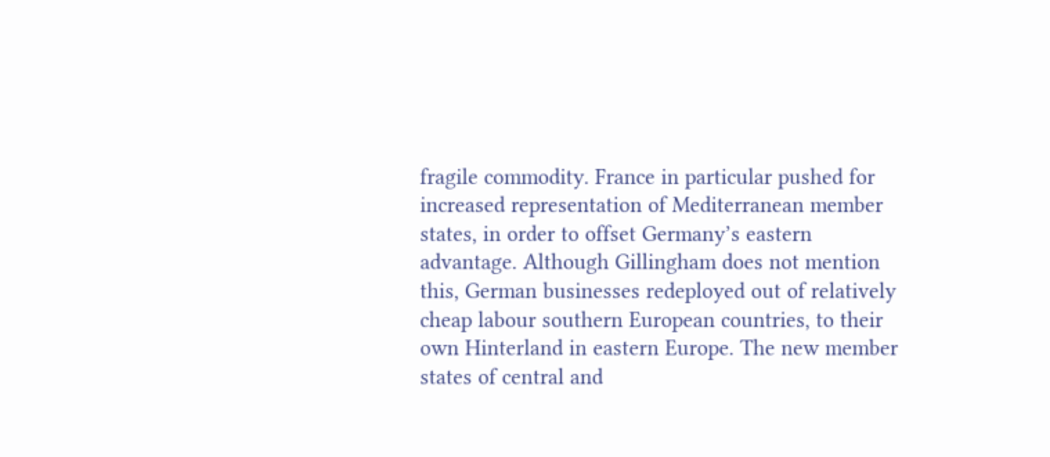fragile commodity. France in particular pushed for increased representation of Mediterranean member states, in order to offset Germany’s eastern advantage. Although Gillingham does not mention this, German businesses redeployed out of relatively cheap labour southern European countries, to their own Hinterland in eastern Europe. The new member states of central and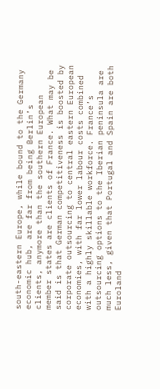south-eastern Europe, while bound to the Germany economic hub, are far from being Berlin’s clients, anymore than the southern European member states are clients of France. What may be said is that German competitiveness is boosted by corporate outsourcing to central eastern European economies, with far lower labour costs combined with a highly skillable workforce. France’s outsourcing options to the Iberian peninsula are much less, given that Portugal and Spain are both Euroland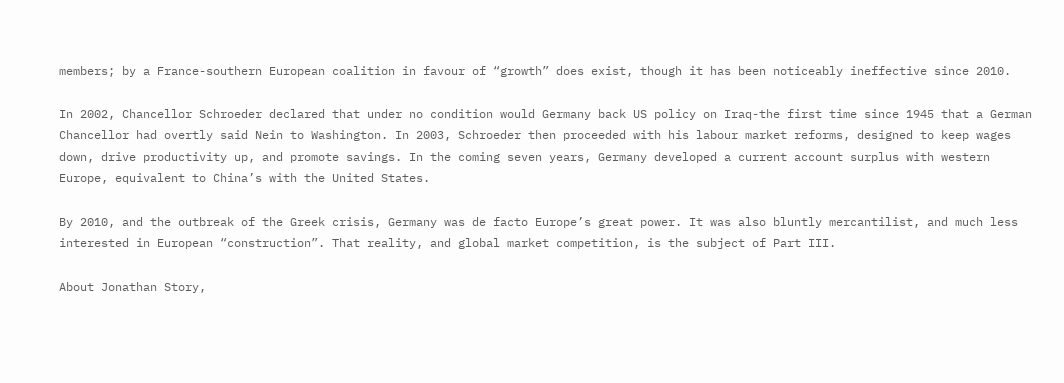members; by a France-southern European coalition in favour of “growth” does exist, though it has been noticeably ineffective since 2010.

In 2002, Chancellor Schroeder declared that under no condition would Germany back US policy on Iraq-the first time since 1945 that a German Chancellor had overtly said Nein to Washington. In 2003, Schroeder then proceeded with his labour market reforms, designed to keep wages down, drive productivity up, and promote savings. In the coming seven years, Germany developed a current account surplus with western Europe, equivalent to China’s with the United States.

By 2010, and the outbreak of the Greek crisis, Germany was de facto Europe’s great power. It was also bluntly mercantilist, and much less interested in European “construction”. That reality, and global market competition, is the subject of Part III.

About Jonathan Story,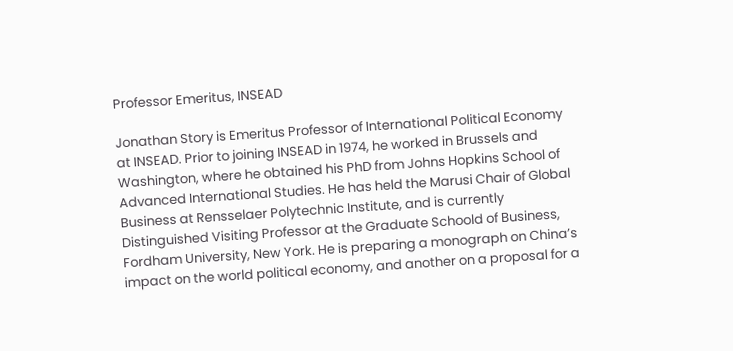Professor Emeritus, INSEAD

Jonathan Story is Emeritus Professor of International Political Economy at INSEAD. Prior to joining INSEAD in 1974, he worked in Brussels and Washington, where he obtained his PhD from Johns Hopkins School of Advanced International Studies. He has held the Marusi Chair of Global Business at Rensselaer Polytechnic Institute, and is currently Distinguished Visiting Professor at the Graduate Schoold of Business, Fordham University, New York. He is preparing a monograph on China’s impact on the world political economy, and another on a proposal for a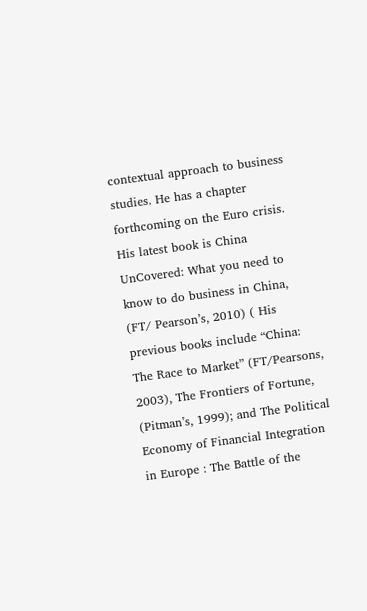contextual approach to business studies. He has a chapter forthcoming on the Euro crisis. His latest book is China UnCovered: What you need to know to do business in China, (FT/ Pearson’s, 2010) ( His previous books include “China: The Race to Market” (FT/Pearsons, 2003), The Frontiers of Fortune, (Pitman’s, 1999); and The Political Economy of Financial Integration in Europe : The Battle of the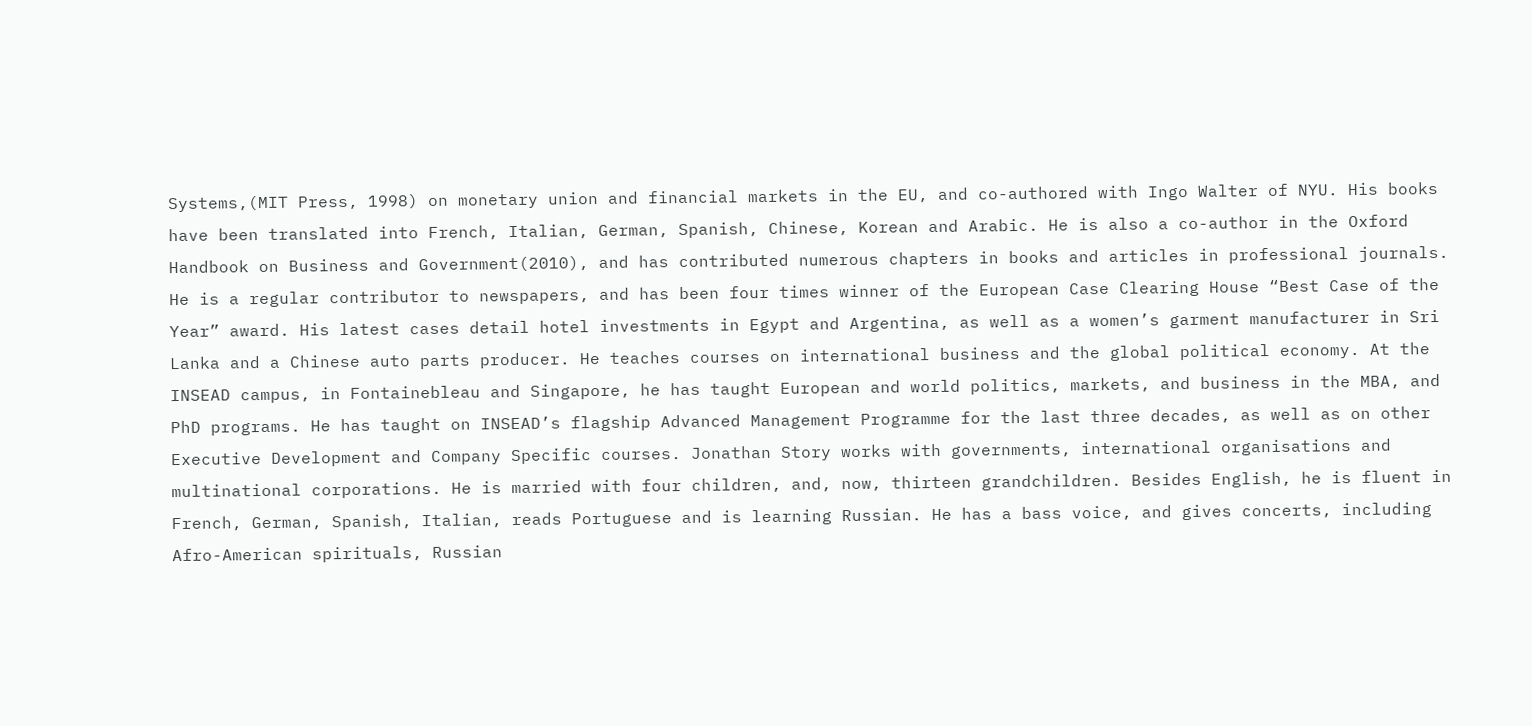Systems,(MIT Press, 1998) on monetary union and financial markets in the EU, and co-authored with Ingo Walter of NYU. His books have been translated into French, Italian, German, Spanish, Chinese, Korean and Arabic. He is also a co-author in the Oxford Handbook on Business and Government(2010), and has contributed numerous chapters in books and articles in professional journals. He is a regular contributor to newspapers, and has been four times winner of the European Case Clearing House “Best Case of the Year” award. His latest cases detail hotel investments in Egypt and Argentina, as well as a women’s garment manufacturer in Sri Lanka and a Chinese auto parts producer. He teaches courses on international business and the global political economy. At the INSEAD campus, in Fontainebleau and Singapore, he has taught European and world politics, markets, and business in the MBA, and PhD programs. He has taught on INSEAD’s flagship Advanced Management Programme for the last three decades, as well as on other Executive Development and Company Specific courses. Jonathan Story works with governments, international organisations and multinational corporations. He is married with four children, and, now, thirteen grandchildren. Besides English, he is fluent in French, German, Spanish, Italian, reads Portuguese and is learning Russian. He has a bass voice, and gives concerts, including Afro-American spirituals, Russian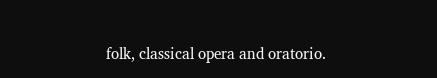folk, classical opera and oratorio.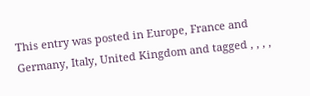This entry was posted in Europe, France and Germany, Italy, United Kingdom and tagged , , , ,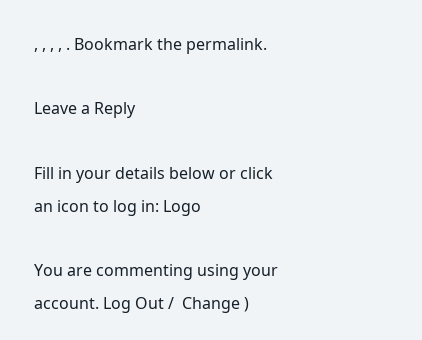, , , , . Bookmark the permalink.

Leave a Reply

Fill in your details below or click an icon to log in: Logo

You are commenting using your account. Log Out /  Change )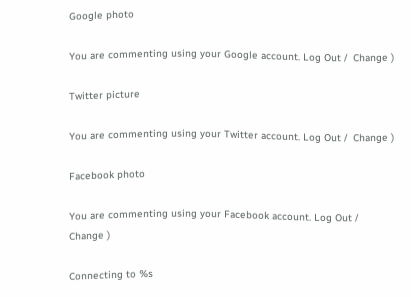Google photo

You are commenting using your Google account. Log Out /  Change )

Twitter picture

You are commenting using your Twitter account. Log Out /  Change )

Facebook photo

You are commenting using your Facebook account. Log Out /  Change )

Connecting to %s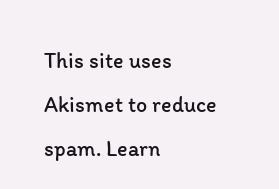This site uses Akismet to reduce spam. Learn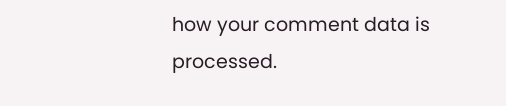how your comment data is processed.